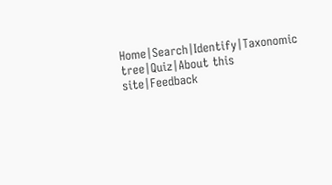Home|Search|Identify|Taxonomic tree|Quiz|About this site|Feedback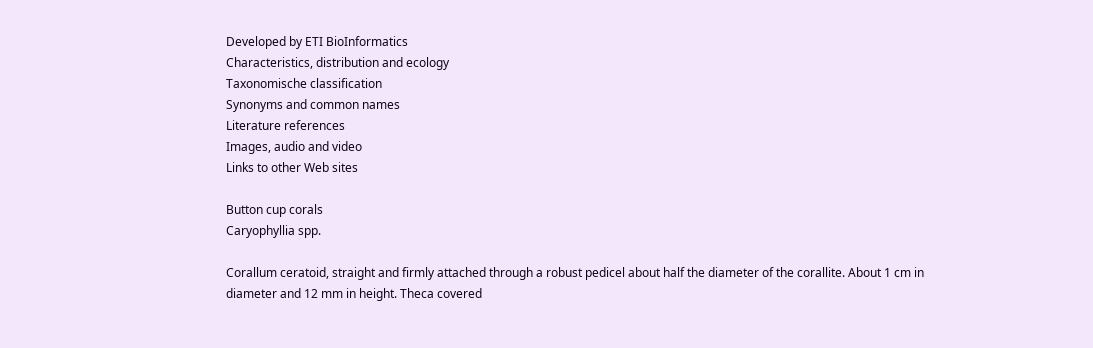Developed by ETI BioInformatics
Characteristics, distribution and ecology
Taxonomische classification
Synonyms and common names
Literature references
Images, audio and video
Links to other Web sites

Button cup corals
Caryophyllia spp.

Corallum ceratoid, straight and firmly attached through a robust pedicel about half the diameter of the corallite. About 1 cm in diameter and 12 mm in height. Theca covered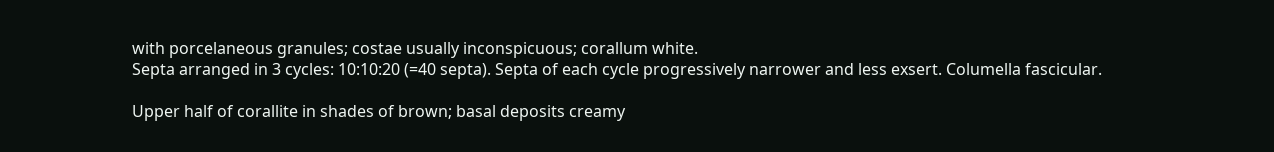with porcelaneous granules; costae usually inconspicuous; corallum white.
Septa arranged in 3 cycles: 10:10:20 (=40 septa). Septa of each cycle progressively narrower and less exsert. Columella fascicular.

Upper half of corallite in shades of brown; basal deposits creamy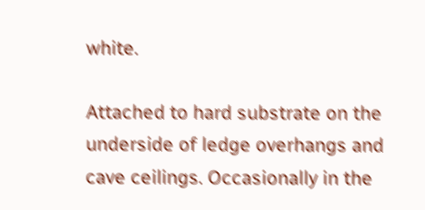white.

Attached to hard substrate on the underside of ledge overhangs and cave ceilings. Occasionally in the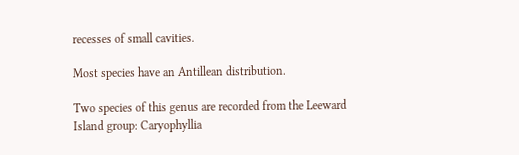recesses of small cavities.

Most species have an Antillean distribution.

Two species of this genus are recorded from the Leeward Island group: Caryophyllia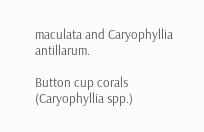maculata and Caryophyllia antillarum.

Button cup corals (Caryophyllia spp.)